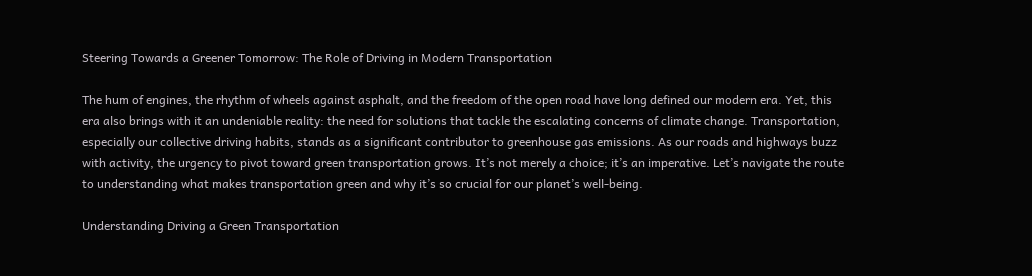Steering Towards a Greener Tomorrow: The Role of Driving in Modern Transportation

The hum of engines, the rhythm of wheels against asphalt, and the freedom of the open road have long defined our modern era. Yet, this era also brings with it an undeniable reality: the need for solutions that tackle the escalating concerns of climate change. Transportation, especially our collective driving habits, stands as a significant contributor to greenhouse gas emissions. As our roads and highways buzz with activity, the urgency to pivot toward green transportation grows. It’s not merely a choice; it’s an imperative. Let’s navigate the route to understanding what makes transportation green and why it’s so crucial for our planet’s well-being.

Understanding Driving a Green Transportation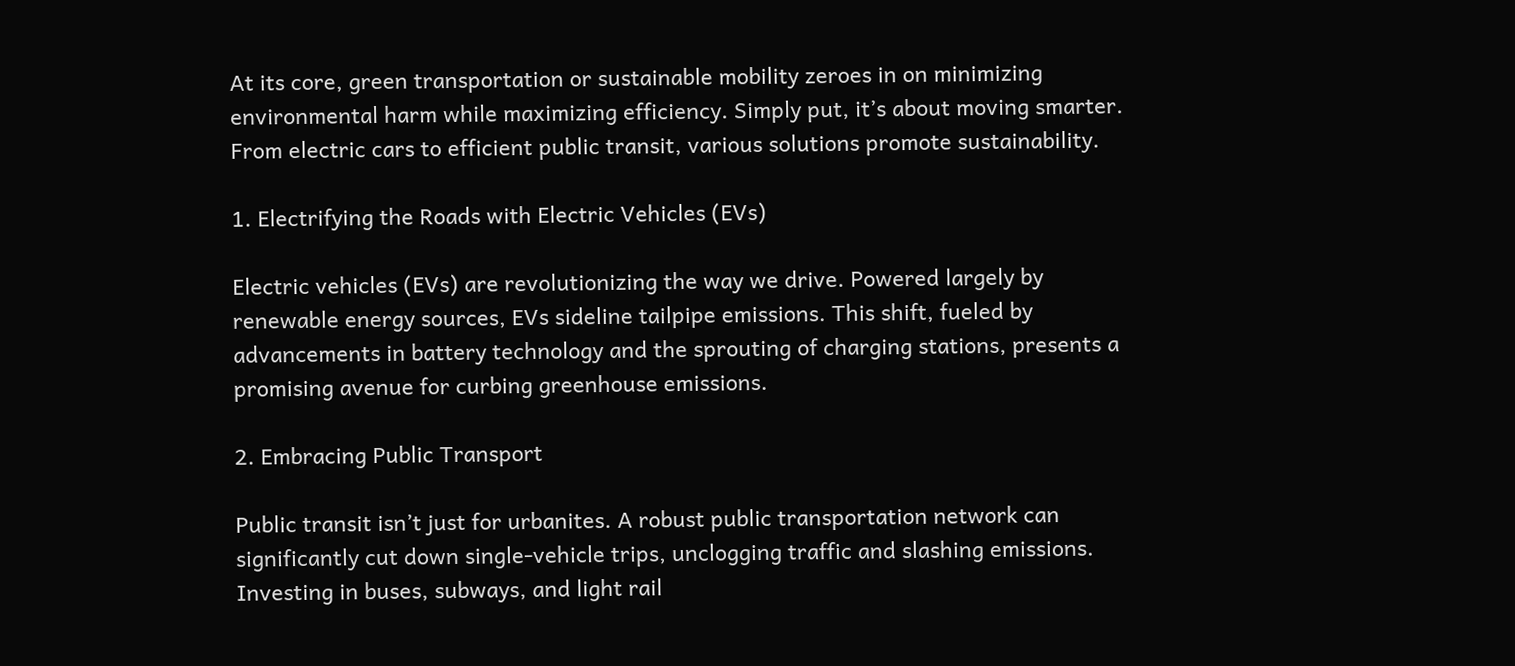At its core, green transportation or sustainable mobility zeroes in on minimizing environmental harm while maximizing efficiency. Simply put, it’s about moving smarter. From electric cars to efficient public transit, various solutions promote sustainability.

1. Electrifying the Roads with Electric Vehicles (EVs)

Electric vehicles (EVs) are revolutionizing the way we drive. Powered largely by renewable energy sources, EVs sideline tailpipe emissions. This shift, fueled by advancements in battery technology and the sprouting of charging stations, presents a promising avenue for curbing greenhouse emissions.

2. Embracing Public Transport

Public transit isn’t just for urbanites. A robust public transportation network can significantly cut down single-vehicle trips, unclogging traffic and slashing emissions. Investing in buses, subways, and light rail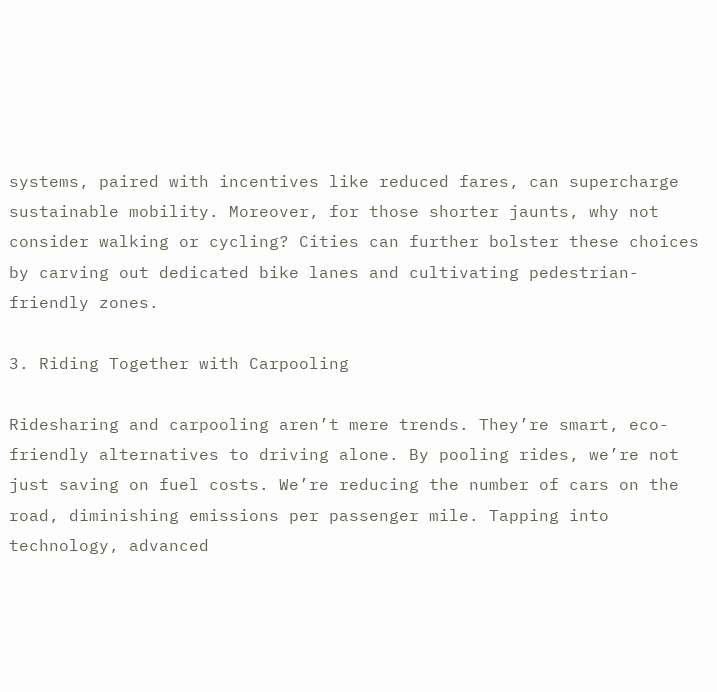systems, paired with incentives like reduced fares, can supercharge sustainable mobility. Moreover, for those shorter jaunts, why not consider walking or cycling? Cities can further bolster these choices by carving out dedicated bike lanes and cultivating pedestrian-friendly zones.

3. Riding Together with Carpooling

Ridesharing and carpooling aren’t mere trends. They’re smart, eco-friendly alternatives to driving alone. By pooling rides, we’re not just saving on fuel costs. We’re reducing the number of cars on the road, diminishing emissions per passenger mile. Tapping into technology, advanced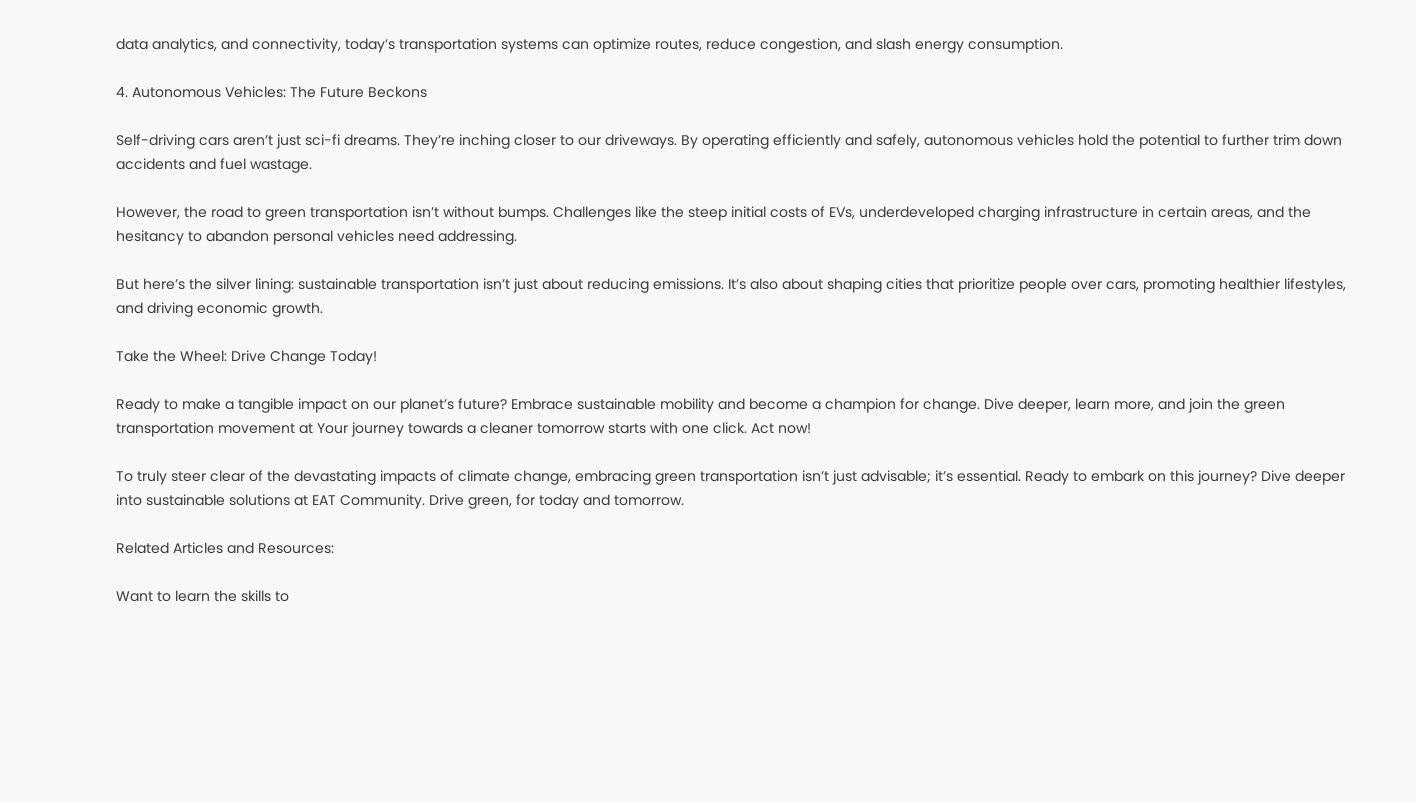data analytics, and connectivity, today’s transportation systems can optimize routes, reduce congestion, and slash energy consumption.

4. Autonomous Vehicles: The Future Beckons

Self-driving cars aren’t just sci-fi dreams. They’re inching closer to our driveways. By operating efficiently and safely, autonomous vehicles hold the potential to further trim down accidents and fuel wastage.

However, the road to green transportation isn’t without bumps. Challenges like the steep initial costs of EVs, underdeveloped charging infrastructure in certain areas, and the hesitancy to abandon personal vehicles need addressing.

But here’s the silver lining: sustainable transportation isn’t just about reducing emissions. It’s also about shaping cities that prioritize people over cars, promoting healthier lifestyles, and driving economic growth.

Take the Wheel: Drive Change Today!

Ready to make a tangible impact on our planet’s future? Embrace sustainable mobility and become a champion for change. Dive deeper, learn more, and join the green transportation movement at Your journey towards a cleaner tomorrow starts with one click. Act now!

To truly steer clear of the devastating impacts of climate change, embracing green transportation isn’t just advisable; it’s essential. Ready to embark on this journey? Dive deeper into sustainable solutions at EAT Community. Drive green, for today and tomorrow.

Related Articles and Resources:

Want to learn the skills to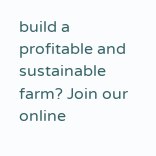build a profitable and sustainable farm? Join our online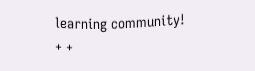learning community!
+ +